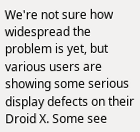We're not sure how widespread the problem is yet, but various users are showing some serious display defects on their Droid X. Some see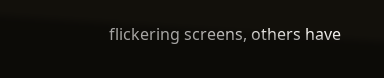flickering screens, others have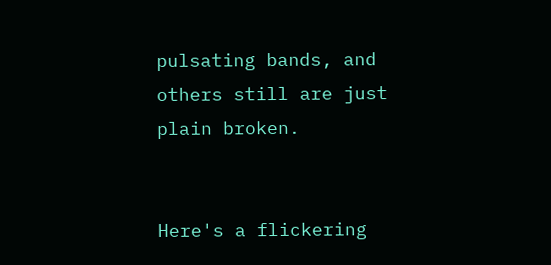pulsating bands, and others still are just plain broken.


Here's a flickering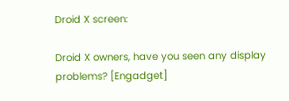Droid X screen:

Droid X owners, have you seen any display problems? [Engadget]